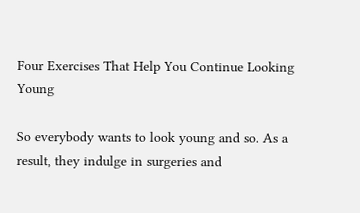Four Exercises That Help You Continue Looking Young

So everybody wants to look young and so. As a result, they indulge in surgeries and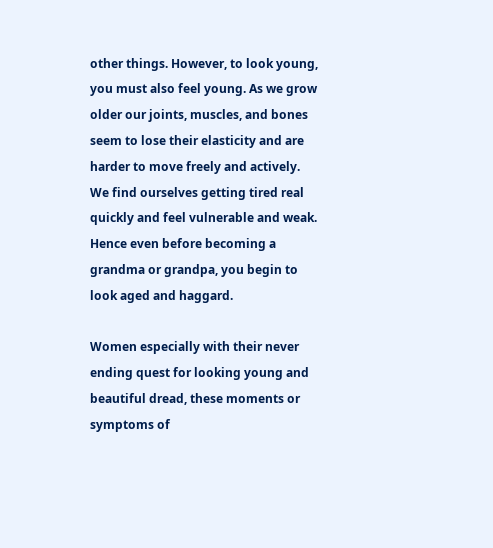other things. However, to look young, you must also feel young. As we grow older our joints, muscles, and bones seem to lose their elasticity and are harder to move freely and actively. We find ourselves getting tired real quickly and feel vulnerable and weak. Hence even before becoming a grandma or grandpa, you begin to look aged and haggard.

Women especially with their never ending quest for looking young and beautiful dread, these moments or symptoms of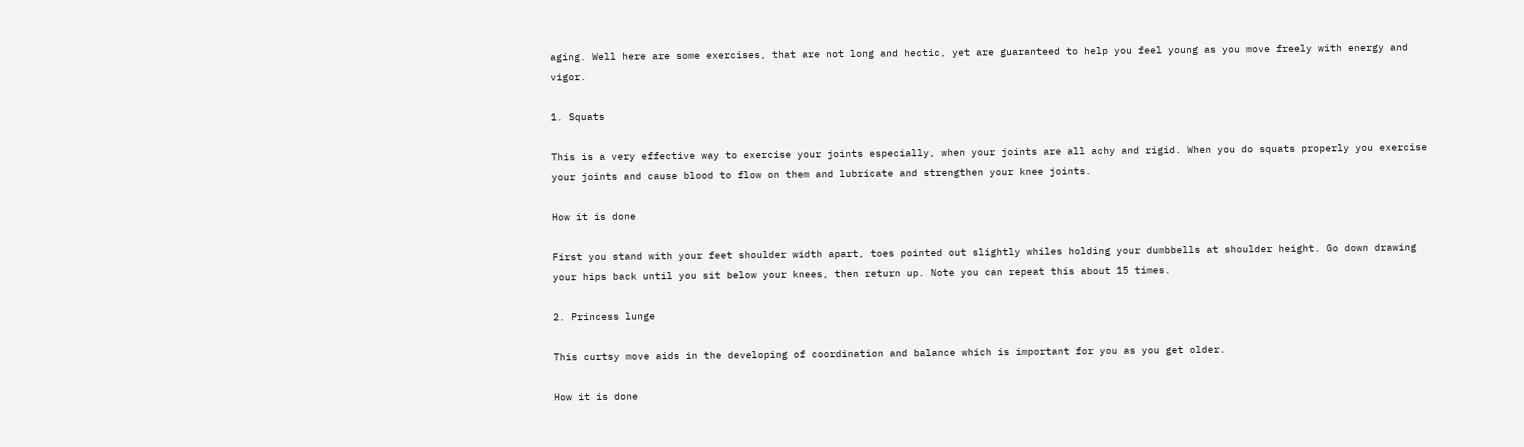aging. Well here are some exercises, that are not long and hectic, yet are guaranteed to help you feel young as you move freely with energy and vigor.

1. Squats

This is a very effective way to exercise your joints especially, when your joints are all achy and rigid. When you do squats properly you exercise your joints and cause blood to flow on them and lubricate and strengthen your knee joints.

How it is done

First you stand with your feet shoulder width apart, toes pointed out slightly whiles holding your dumbbells at shoulder height. Go down drawing your hips back until you sit below your knees, then return up. Note you can repeat this about 15 times.

2. Princess lunge

This curtsy move aids in the developing of coordination and balance which is important for you as you get older.

How it is done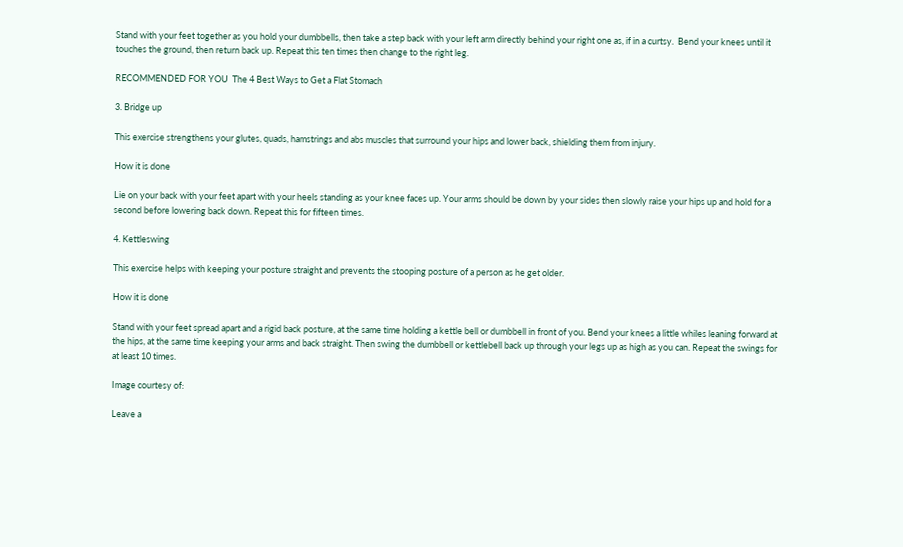Stand with your feet together as you hold your dumbbells, then take a step back with your left arm directly behind your right one as, if in a curtsy.  Bend your knees until it touches the ground, then return back up. Repeat this ten times then change to the right leg.

RECOMMENDED FOR YOU  The 4 Best Ways to Get a Flat Stomach

3. Bridge up

This exercise strengthens your glutes, quads, hamstrings and abs muscles that surround your hips and lower back, shielding them from injury.

How it is done

Lie on your back with your feet apart with your heels standing as your knee faces up. Your arms should be down by your sides then slowly raise your hips up and hold for a second before lowering back down. Repeat this for fifteen times.

4. Kettleswing

This exercise helps with keeping your posture straight and prevents the stooping posture of a person as he get older.

How it is done

Stand with your feet spread apart and a rigid back posture, at the same time holding a kettle bell or dumbbell in front of you. Bend your knees a little whiles leaning forward at the hips, at the same time keeping your arms and back straight. Then swing the dumbbell or kettlebell back up through your legs up as high as you can. Repeat the swings for at least 10 times.

Image courtesy of:

Leave a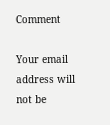Comment

Your email address will not be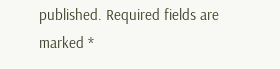published. Required fields are marked *